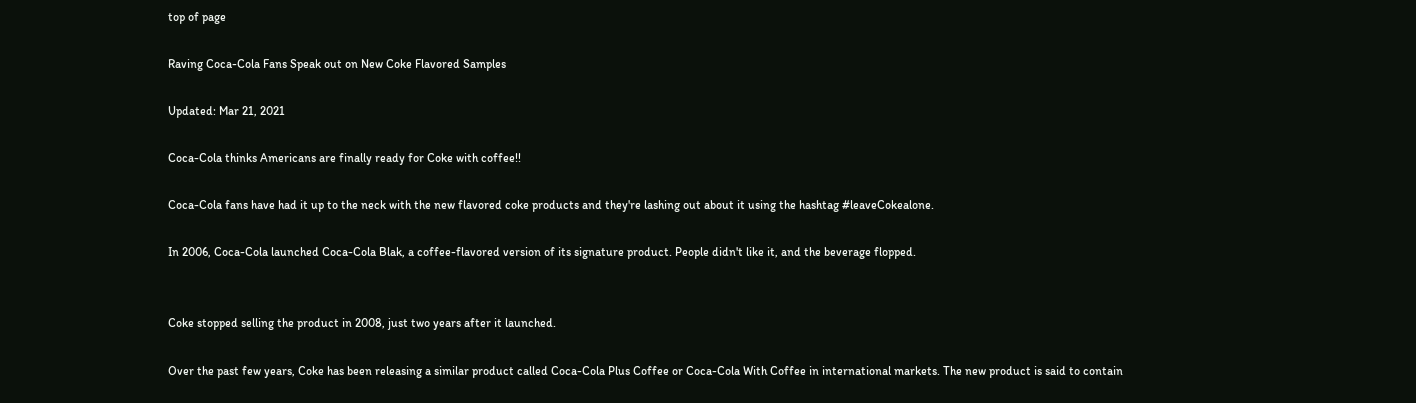top of page

Raving Coca-Cola Fans Speak out on New Coke Flavored Samples

Updated: Mar 21, 2021

Coca-Cola thinks Americans are finally ready for Coke with coffee!!

Coca-Cola fans have had it up to the neck with the new flavored coke products and they're lashing out about it using the hashtag #leaveCokealone.

In 2006, Coca-Cola launched Coca-Cola Blak, a coffee-flavored version of its signature product. People didn't like it, and the beverage flopped.


Coke stopped selling the product in 2008, just two years after it launched.

Over the past few years, Coke has been releasing a similar product called Coca-Cola Plus Coffee or Coca-Cola With Coffee in international markets. The new product is said to contain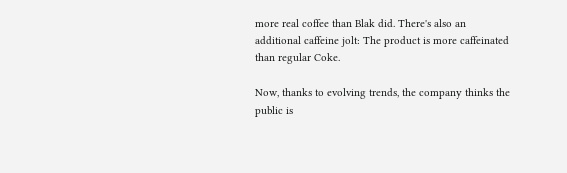more real coffee than Blak did. There's also an additional caffeine jolt: The product is more caffeinated than regular Coke.

Now, thanks to evolving trends, the company thinks the public is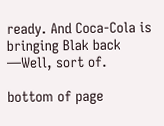ready. And Coca-Cola is bringing Blak back —Well, sort of.

bottom of page